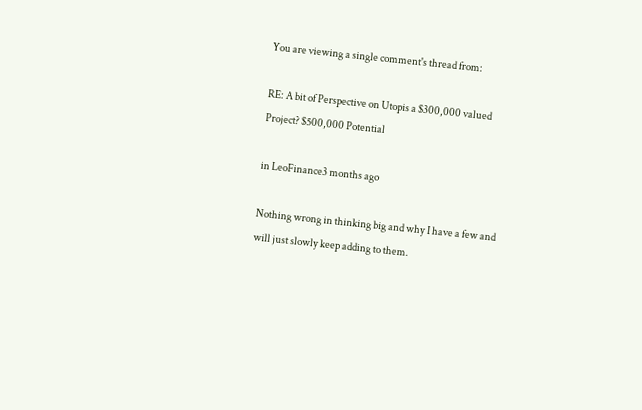You are viewing a single comment's thread from:

RE: A bit of Perspective on Utopis a $300,000 valued Project? $500,000 Potential

in LeoFinance3 months ago

Nothing wrong in thinking big and why I have a few and will just slowly keep adding to them.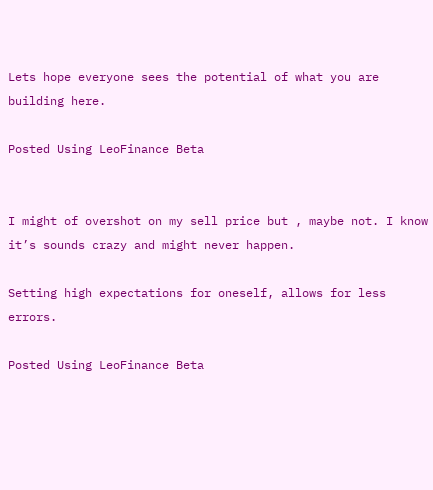Lets hope everyone sees the potential of what you are building here.

Posted Using LeoFinance Beta


I might of overshot on my sell price but , maybe not. I know it’s sounds crazy and might never happen.

Setting high expectations for oneself, allows for less errors.

Posted Using LeoFinance Beta